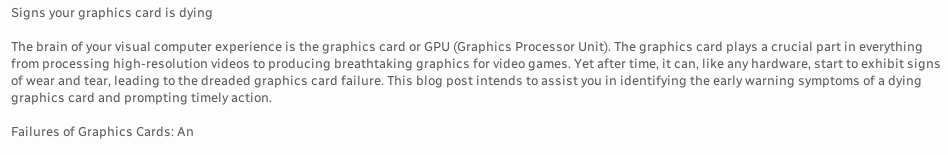Signs your graphics card is dying

The brain of your visual computer experience is the graphics card or GPU (Graphics Processor Unit). The graphics card plays a crucial part in everything from processing high-resolution videos to producing breathtaking graphics for video games. Yet after time, it can, like any hardware, start to exhibit signs of wear and tear, leading to the dreaded graphics card failure. This blog post intends to assist you in identifying the early warning symptoms of a dying graphics card and prompting timely action.

Failures of Graphics Cards: An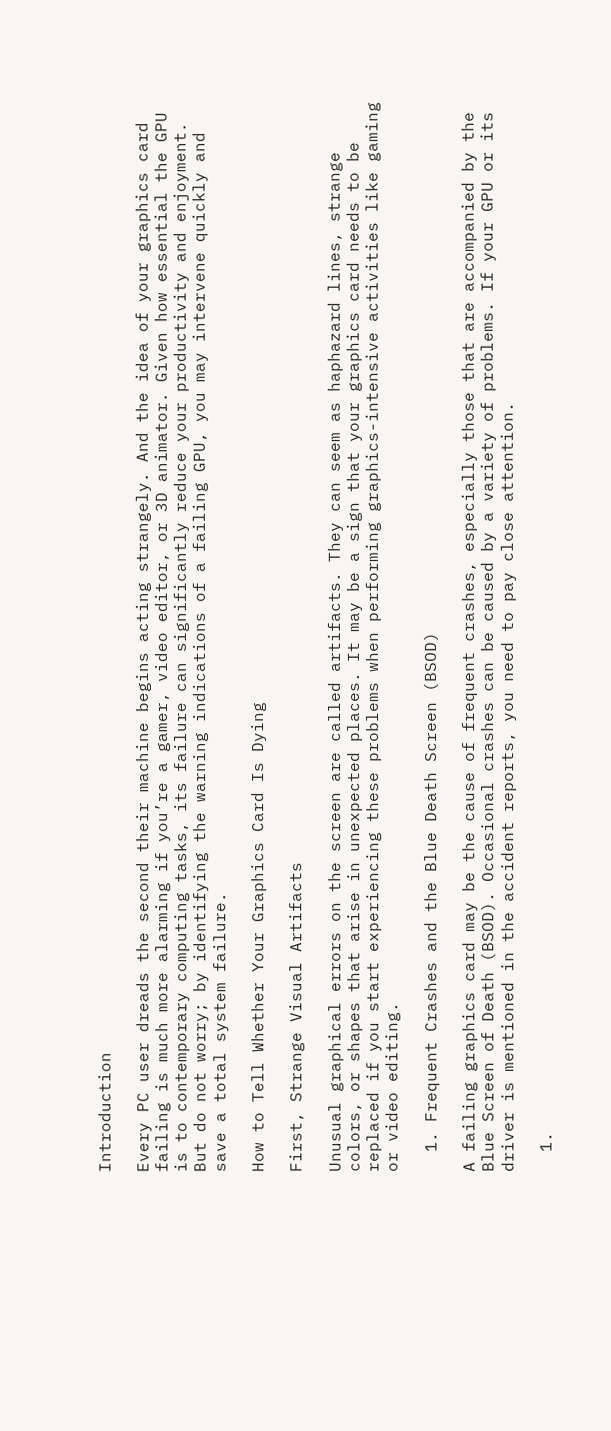Introduction

Every PC user dreads the second their machine begins acting strangely. And the idea of your graphics card failing is much more alarming if you’re a gamer, video editor, or 3D animator. Given how essential the GPU is to contemporary computing tasks, its failure can significantly reduce your productivity and enjoyment. But do not worry; by identifying the warning indications of a failing GPU, you may intervene quickly and save a total system failure.

How to Tell Whether Your Graphics Card Is Dying

First, Strange Visual Artifacts

Unusual graphical errors on the screen are called artifacts. They can seem as haphazard lines, strange colors, or shapes that arise in unexpected places. It may be a sign that your graphics card needs to be replaced if you start experiencing these problems when performing graphics-intensive activities like gaming or video editing.

  1. Frequent Crashes and the Blue Death Screen (BSOD)

A failing graphics card may be the cause of frequent crashes, especially those that are accompanied by the Blue Screen of Death (BSOD). Occasional crashes can be caused by a variety of problems. If your GPU or its driver is mentioned in the accident reports, you need to pay close attention.

  1.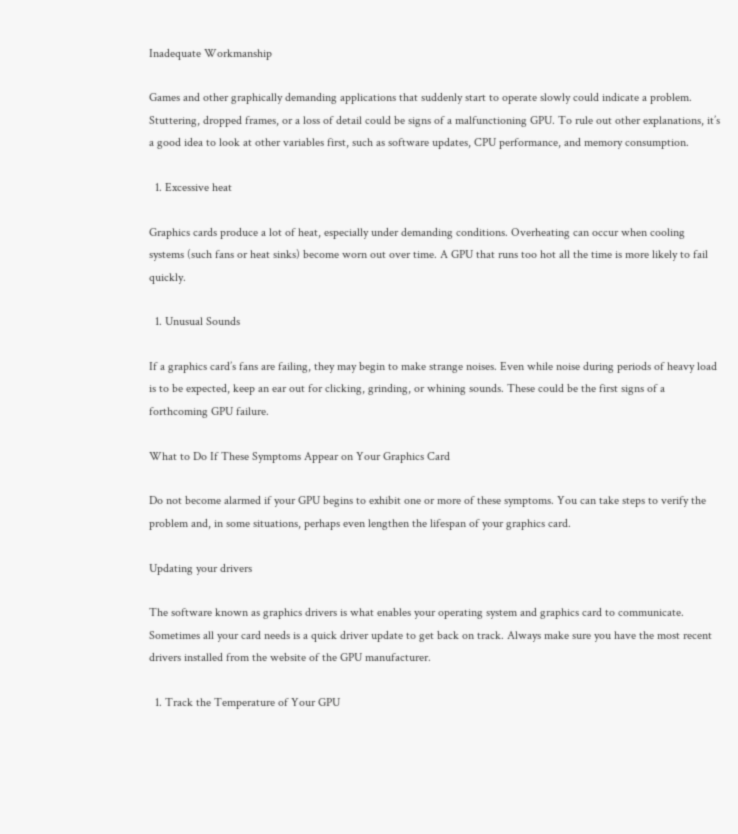Inadequate Workmanship

Games and other graphically demanding applications that suddenly start to operate slowly could indicate a problem. Stuttering, dropped frames, or a loss of detail could be signs of a malfunctioning GPU. To rule out other explanations, it’s a good idea to look at other variables first, such as software updates, CPU performance, and memory consumption.

  1. Excessive heat

Graphics cards produce a lot of heat, especially under demanding conditions. Overheating can occur when cooling systems (such fans or heat sinks) become worn out over time. A GPU that runs too hot all the time is more likely to fail quickly.

  1. Unusual Sounds

If a graphics card’s fans are failing, they may begin to make strange noises. Even while noise during periods of heavy load is to be expected, keep an ear out for clicking, grinding, or whining sounds. These could be the first signs of a forthcoming GPU failure.

What to Do If These Symptoms Appear on Your Graphics Card

Do not become alarmed if your GPU begins to exhibit one or more of these symptoms. You can take steps to verify the problem and, in some situations, perhaps even lengthen the lifespan of your graphics card.

Updating your drivers

The software known as graphics drivers is what enables your operating system and graphics card to communicate. Sometimes all your card needs is a quick driver update to get back on track. Always make sure you have the most recent drivers installed from the website of the GPU manufacturer.

  1. Track the Temperature of Your GPU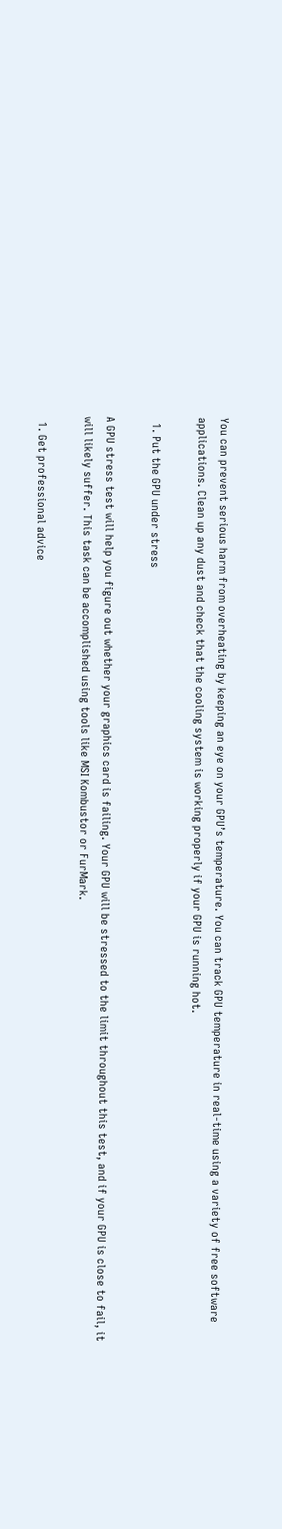You can prevent serious harm from overheating by keeping an eye on your GPU’s temperature. You can track GPU temperature in real-time using a variety of free software applications. Clean up any dust and check that the cooling system is working properly if your GPU is running hot.

  1. Put the GPU under stress

A GPU stress test will help you figure out whether your graphics card is failing. Your GPU will be stressed to the limit throughout this test, and if your GPU is close to fail, it will likely suffer. This task can be accomplished using tools like MSI Kombustor or FurMark.

  1. Get professional advice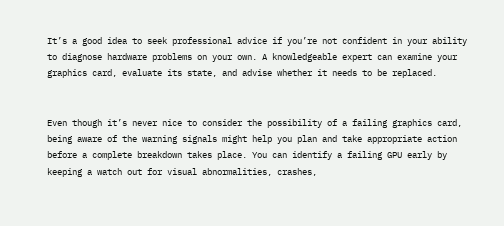It’s a good idea to seek professional advice if you’re not confident in your ability to diagnose hardware problems on your own. A knowledgeable expert can examine your graphics card, evaluate its state, and advise whether it needs to be replaced.


Even though it’s never nice to consider the possibility of a failing graphics card, being aware of the warning signals might help you plan and take appropriate action before a complete breakdown takes place. You can identify a failing GPU early by keeping a watch out for visual abnormalities, crashes,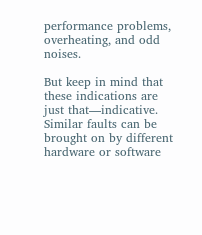performance problems, overheating, and odd noises.

But keep in mind that these indications are just that—indicative. Similar faults can be brought on by different hardware or software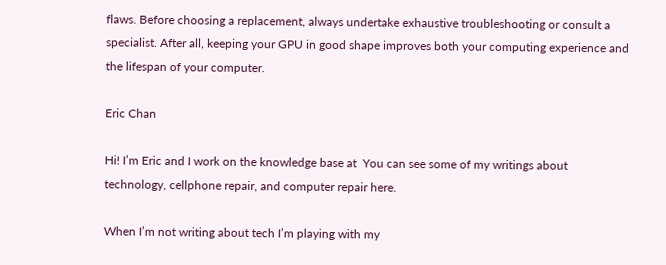flaws. Before choosing a replacement, always undertake exhaustive troubleshooting or consult a specialist. After all, keeping your GPU in good shape improves both your computing experience and the lifespan of your computer.

Eric Chan

Hi! I’m Eric and I work on the knowledge base at  You can see some of my writings about technology, cellphone repair, and computer repair here.

When I’m not writing about tech I’m playing with my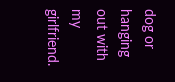dog or hanging out with my girlfriend.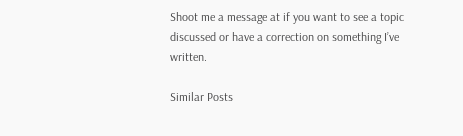Shoot me a message at if you want to see a topic discussed or have a correction on something I’ve written.

Similar Posts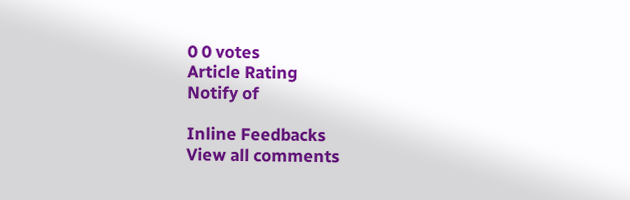0 0 votes
Article Rating
Notify of

Inline Feedbacks
View all comments